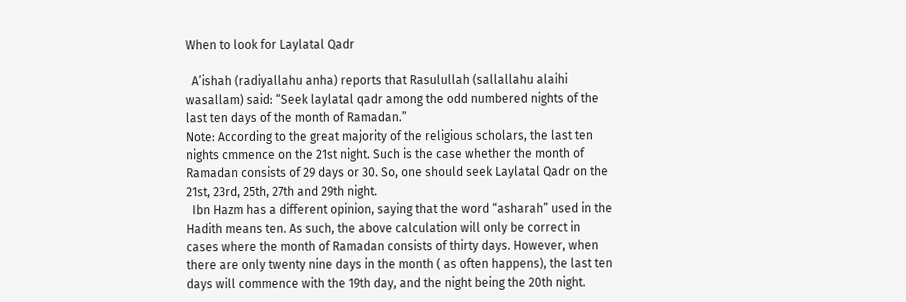When to look for Laylatal Qadr

  A’ishah (radiyallahu anha) reports that Rasulullah (sallallahu alaihi wasallam) said: “Seek laylatal qadr among the odd numbered nights of the last ten days of the month of Ramadan.”
Note: According to the great majority of the religious scholars, the last ten nights cmmence on the 21st night. Such is the case whether the month of Ramadan consists of 29 days or 30. So, one should seek Laylatal Qadr on the 21st, 23rd, 25th, 27th and 29th night.
  Ibn Hazm has a different opinion, saying that the word “asharah” used in the Hadith means ten. As such, the above calculation will only be correct in cases where the month of Ramadan consists of thirty days. However, when there are only twenty nine days in the month ( as often happens), the last ten days will commence with the 19th day, and the night being the 20th night.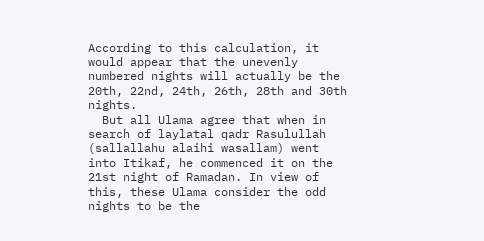According to this calculation, it would appear that the unevenly numbered nights will actually be the 20th, 22nd, 24th, 26th, 28th and 30th nights.
  But all Ulama agree that when in search of laylatal qadr Rasulullah (sallallahu alaihi wasallam) went into Itikaf, he commenced it on the 21st night of Ramadan. In view of this, these Ulama consider the odd nights to be the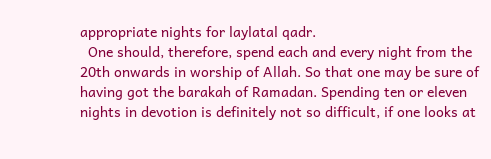appropriate nights for laylatal qadr.
  One should, therefore, spend each and every night from the 20th onwards in worship of Allah. So that one may be sure of having got the barakah of Ramadan. Spending ten or eleven nights in devotion is definitely not so difficult, if one looks at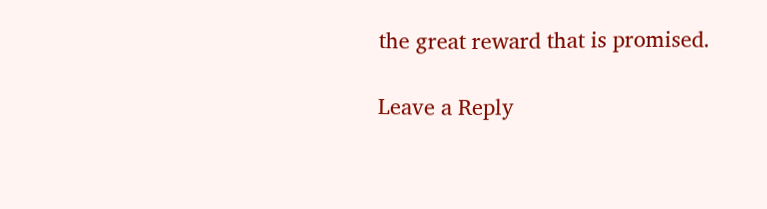the great reward that is promised.

Leave a Reply